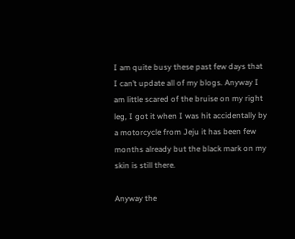I am quite busy these past few days that I can’t update all of my blogs. Anyway I am little scared of the bruise on my right leg, I got it when I was hit accidentally by a motorcycle from Jeju it has been few months already but the black mark on my skin is still there.

Anyway the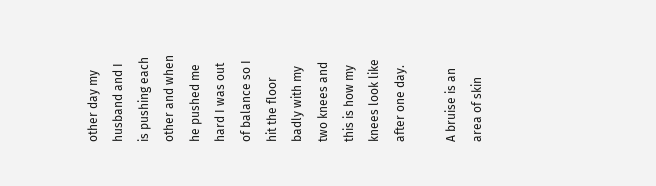other day my husband and I is pushing each other and when he pushed me hard I was out of balance so I hit the floor badly with my two knees and this is how my knees look like after one day.

A bruise is an area of skin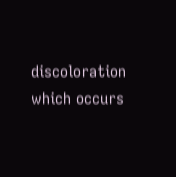discoloration which occurs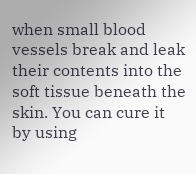when small blood vessels break and leak their contents into the soft tissue beneath the skin. You can cure it by using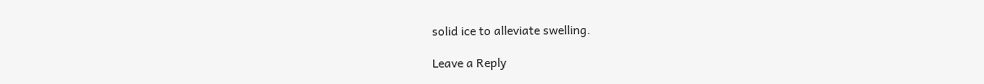solid ice to alleviate swelling.

Leave a Reply